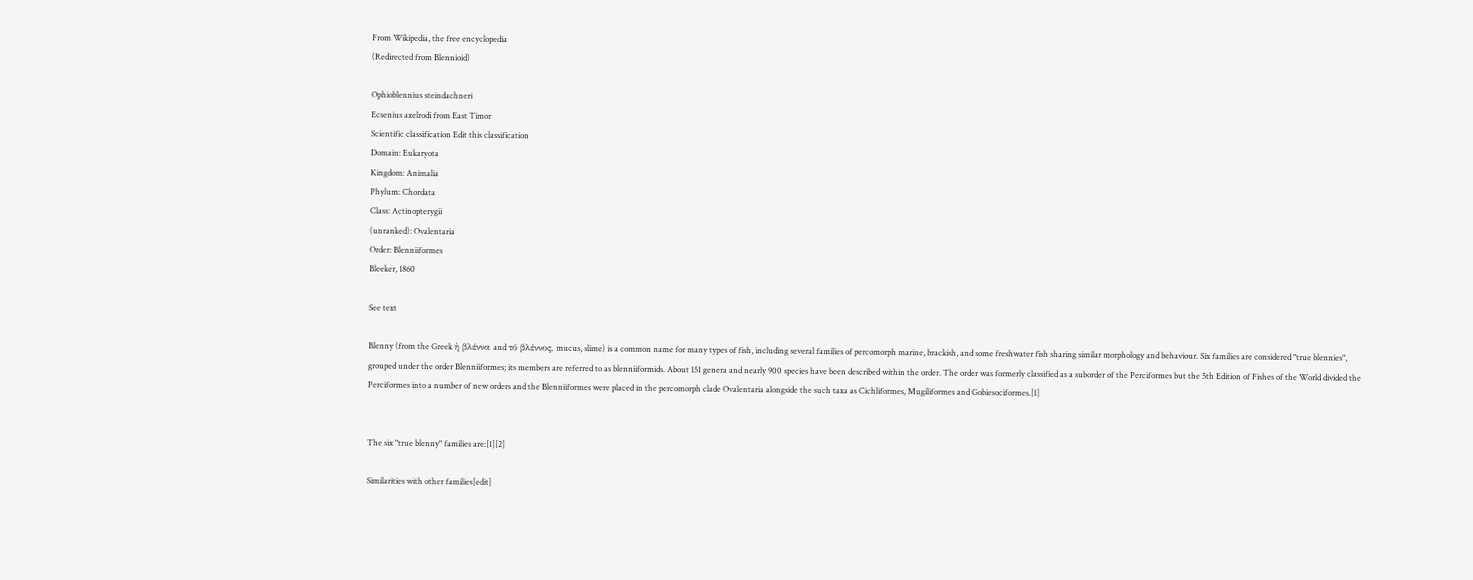From Wikipedia, the free encyclopedia
(Redirected from Blennioid)

Ophioblennius steindachneri
Ecsenius axelrodi from East Timor
Scientific classification Edit this classification
Domain: Eukaryota
Kingdom: Animalia
Phylum: Chordata
Class: Actinopterygii
(unranked): Ovalentaria
Order: Blenniiformes
Bleeker, 1860

See text

Blenny (from the Greek ἡ βλέννα and τό βλέννος, mucus, slime) is a common name for many types of fish, including several families of percomorph marine, brackish, and some freshwater fish sharing similar morphology and behaviour. Six families are considered "true blennies", grouped under the order Blenniiformes; its members are referred to as blenniiformids. About 151 genera and nearly 900 species have been described within the order. The order was formerly classified as a suborder of the Perciformes but the 5th Edition of Fishes of the World divided the Perciformes into a number of new orders and the Blenniiformes were placed in the percomorph clade Ovalentaria alongside the such taxa as Cichliformes, Mugiliformes and Gobiesociformes.[1]


The six "true blenny" families are:[1][2]

Similarities with other families[edit]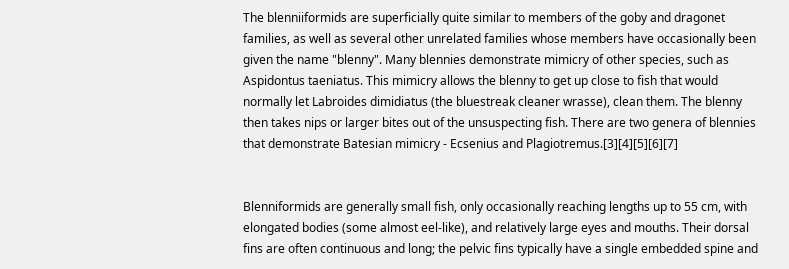The blenniiformids are superficially quite similar to members of the goby and dragonet families, as well as several other unrelated families whose members have occasionally been given the name "blenny". Many blennies demonstrate mimicry of other species, such as Aspidontus taeniatus. This mimicry allows the blenny to get up close to fish that would normally let Labroides dimidiatus (the bluestreak cleaner wrasse), clean them. The blenny then takes nips or larger bites out of the unsuspecting fish. There are two genera of blennies that demonstrate Batesian mimicry - Ecsenius and Plagiotremus.[3][4][5][6][7]


Blenniformids are generally small fish, only occasionally reaching lengths up to 55 cm, with elongated bodies (some almost eel-like), and relatively large eyes and mouths. Their dorsal fins are often continuous and long; the pelvic fins typically have a single embedded spine and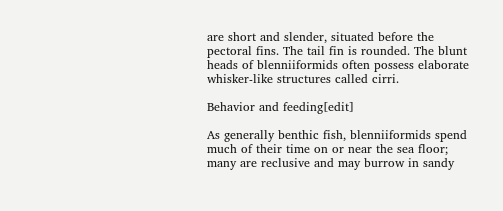are short and slender, situated before the pectoral fins. The tail fin is rounded. The blunt heads of blenniiformids often possess elaborate whisker-like structures called cirri.

Behavior and feeding[edit]

As generally benthic fish, blenniiformids spend much of their time on or near the sea floor; many are reclusive and may burrow in sandy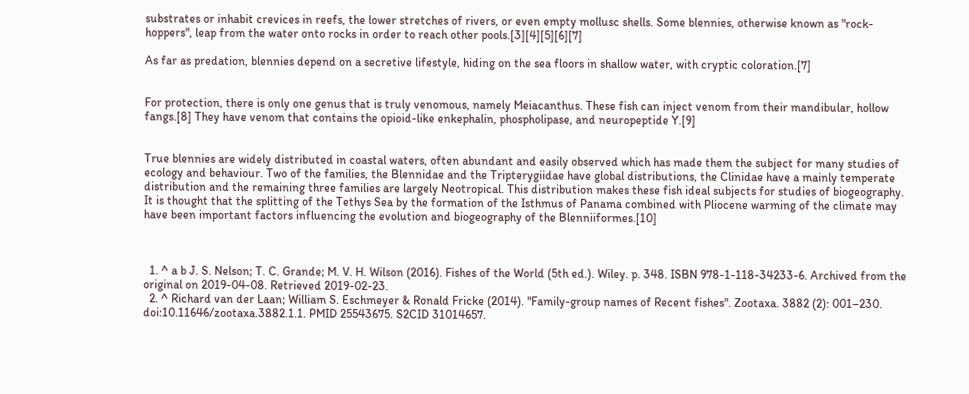substrates or inhabit crevices in reefs, the lower stretches of rivers, or even empty mollusc shells. Some blennies, otherwise known as "rock-hoppers", leap from the water onto rocks in order to reach other pools.[3][4][5][6][7]

As far as predation, blennies depend on a secretive lifestyle, hiding on the sea floors in shallow water, with cryptic coloration.[7]


For protection, there is only one genus that is truly venomous, namely Meiacanthus. These fish can inject venom from their mandibular, hollow fangs.[8] They have venom that contains the opioid-like enkephalin, phospholipase, and neuropeptide Y.[9]


True blennies are widely distributed in coastal waters, often abundant and easily observed which has made them the subject for many studies of ecology and behaviour. Two of the families, the Blennidae and the Tripterygiidae have global distributions, the Clinidae have a mainly temperate distribution and the remaining three families are largely Neotropical. This distribution makes these fish ideal subjects for studies of biogeography. It is thought that the splitting of the Tethys Sea by the formation of the Isthmus of Panama combined with Pliocene warming of the climate may have been important factors influencing the evolution and biogeography of the Blenniiformes.[10]



  1. ^ a b J. S. Nelson; T. C. Grande; M. V. H. Wilson (2016). Fishes of the World (5th ed.). Wiley. p. 348. ISBN 978-1-118-34233-6. Archived from the original on 2019-04-08. Retrieved 2019-02-23.
  2. ^ Richard van der Laan; William S. Eschmeyer & Ronald Fricke (2014). "Family-group names of Recent fishes". Zootaxa. 3882 (2): 001–230. doi:10.11646/zootaxa.3882.1.1. PMID 25543675. S2CID 31014657.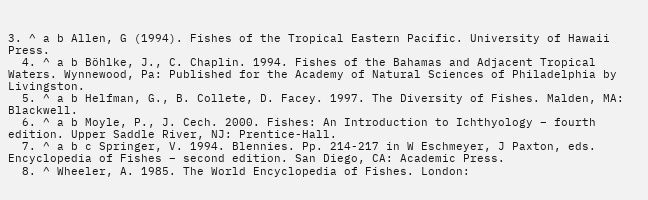3. ^ a b Allen, G (1994). Fishes of the Tropical Eastern Pacific. University of Hawaii Press.
  4. ^ a b Böhlke, J., C. Chaplin. 1994. Fishes of the Bahamas and Adjacent Tropical Waters. Wynnewood, Pa: Published for the Academy of Natural Sciences of Philadelphia by Livingston.
  5. ^ a b Helfman, G., B. Collete, D. Facey. 1997. The Diversity of Fishes. Malden, MA: Blackwell.
  6. ^ a b Moyle, P., J. Cech. 2000. Fishes: An Introduction to Ichthyology – fourth edition. Upper Saddle River, NJ: Prentice-Hall.
  7. ^ a b c Springer, V. 1994. Blennies. Pp. 214-217 in W Eschmeyer, J Paxton, eds. Encyclopedia of Fishes – second edition. San Diego, CA: Academic Press.
  8. ^ Wheeler, A. 1985. The World Encyclopedia of Fishes. London: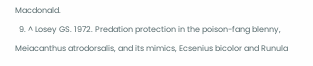Macdonald.
  9. ^ Losey GS. 1972. Predation protection in the poison-fang blenny, Meiacanthus atrodorsalis, and its mimics, Ecsenius bicolor and Runula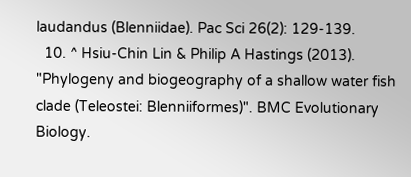laudandus (Blenniidae). Pac Sci 26(2): 129-139.
  10. ^ Hsiu-Chin Lin & Philip A Hastings (2013). "Phylogeny and biogeography of a shallow water fish clade (Teleostei: Blenniiformes)". BMC Evolutionary Biology.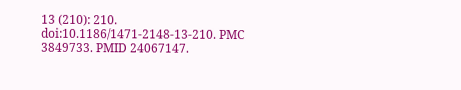13 (210): 210. doi:10.1186/1471-2148-13-210. PMC 3849733. PMID 24067147.